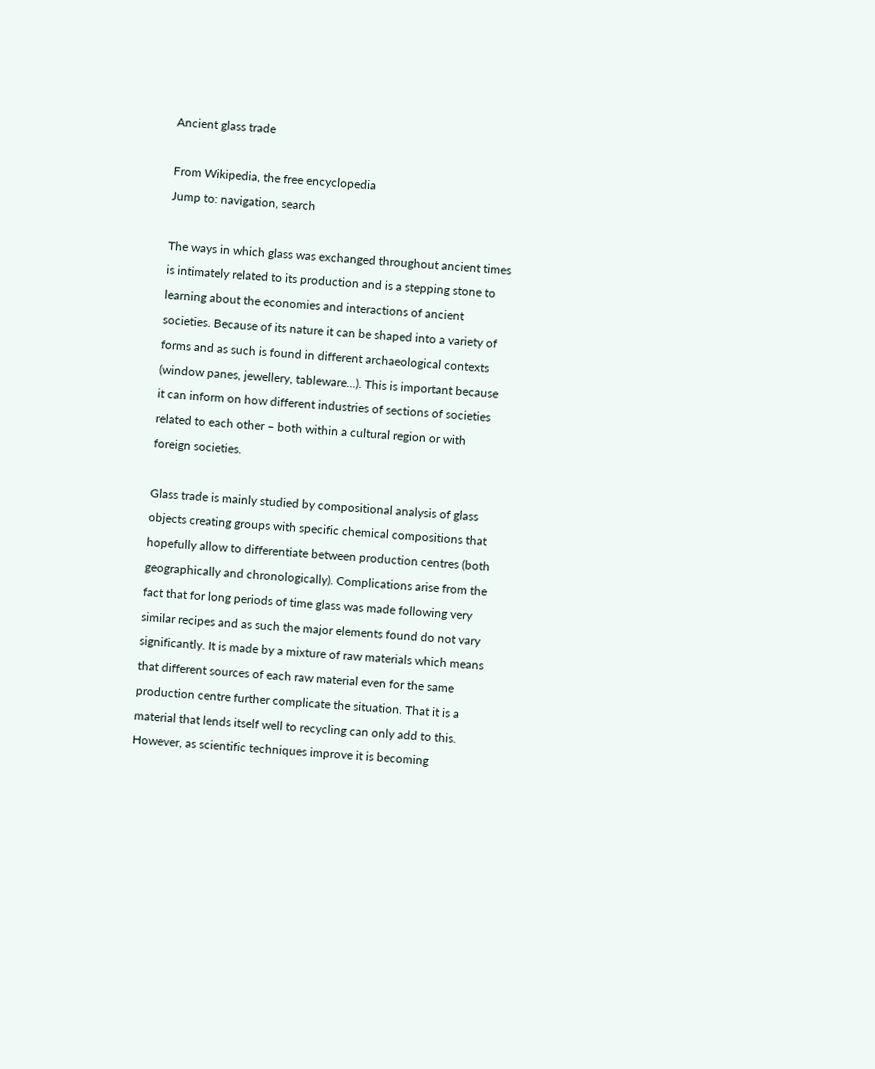Ancient glass trade

From Wikipedia, the free encyclopedia
Jump to: navigation, search

The ways in which glass was exchanged throughout ancient times is intimately related to its production and is a stepping stone to learning about the economies and interactions of ancient societies. Because of its nature it can be shaped into a variety of forms and as such is found in different archaeological contexts (window panes, jewellery, tableware...). This is important because it can inform on how different industries of sections of societies related to each other – both within a cultural region or with foreign societies.

Glass trade is mainly studied by compositional analysis of glass objects creating groups with specific chemical compositions that hopefully allow to differentiate between production centres (both geographically and chronologically). Complications arise from the fact that for long periods of time glass was made following very similar recipes and as such the major elements found do not vary significantly. It is made by a mixture of raw materials which means that different sources of each raw material even for the same production centre further complicate the situation. That it is a material that lends itself well to recycling can only add to this. However, as scientific techniques improve it is becoming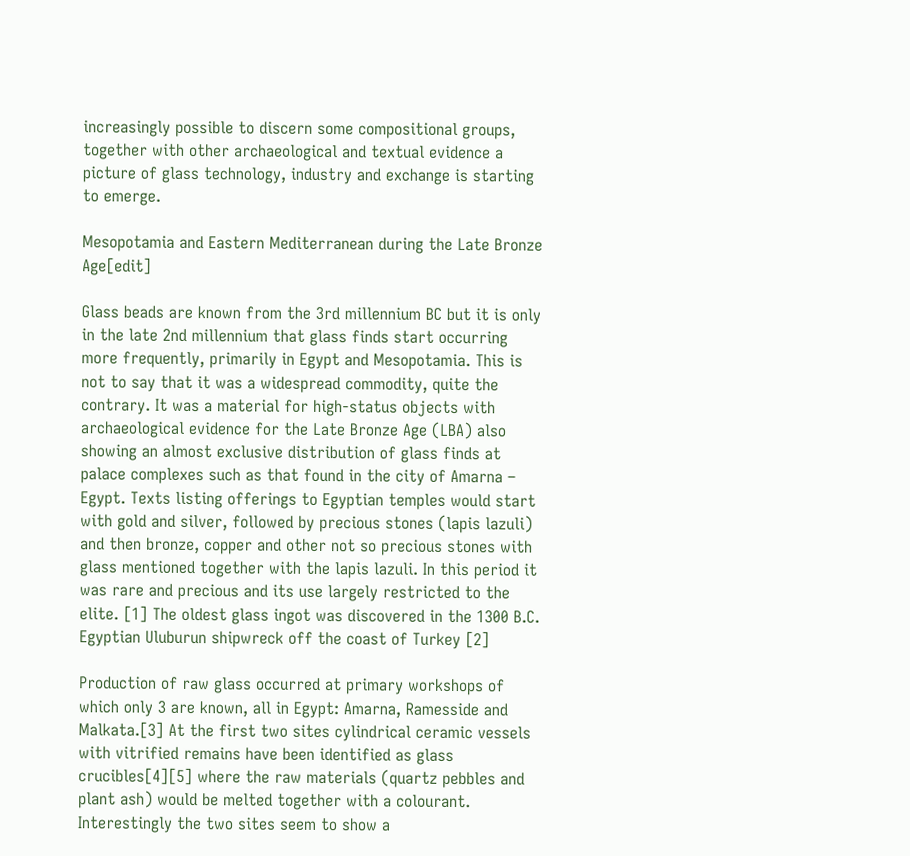increasingly possible to discern some compositional groups, together with other archaeological and textual evidence a picture of glass technology, industry and exchange is starting to emerge.

Mesopotamia and Eastern Mediterranean during the Late Bronze Age[edit]

Glass beads are known from the 3rd millennium BC but it is only in the late 2nd millennium that glass finds start occurring more frequently, primarily in Egypt and Mesopotamia. This is not to say that it was a widespread commodity, quite the contrary. It was a material for high-status objects with archaeological evidence for the Late Bronze Age (LBA) also showing an almost exclusive distribution of glass finds at palace complexes such as that found in the city of Amarna – Egypt. Texts listing offerings to Egyptian temples would start with gold and silver, followed by precious stones (lapis lazuli) and then bronze, copper and other not so precious stones with glass mentioned together with the lapis lazuli. In this period it was rare and precious and its use largely restricted to the elite. [1] The oldest glass ingot was discovered in the 1300 B.C. Egyptian Uluburun shipwreck off the coast of Turkey [2]

Production of raw glass occurred at primary workshops of which only 3 are known, all in Egypt: Amarna, Ramesside and Malkata.[3] At the first two sites cylindrical ceramic vessels with vitrified remains have been identified as glass crucibles[4][5] where the raw materials (quartz pebbles and plant ash) would be melted together with a colourant. Interestingly the two sites seem to show a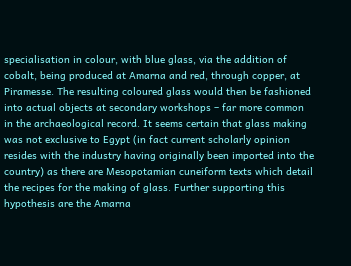specialisation in colour, with blue glass, via the addition of cobalt, being produced at Amarna and red, through copper, at Piramesse. The resulting coloured glass would then be fashioned into actual objects at secondary workshops – far more common in the archaeological record. It seems certain that glass making was not exclusive to Egypt (in fact current scholarly opinion resides with the industry having originally been imported into the country) as there are Mesopotamian cuneiform texts which detail the recipes for the making of glass. Further supporting this hypothesis are the Amarna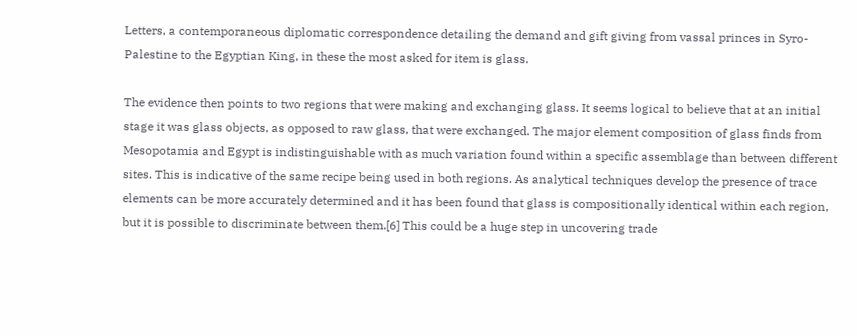Letters, a contemporaneous diplomatic correspondence detailing the demand and gift giving from vassal princes in Syro-Palestine to the Egyptian King, in these the most asked for item is glass.

The evidence then points to two regions that were making and exchanging glass. It seems logical to believe that at an initial stage it was glass objects, as opposed to raw glass, that were exchanged. The major element composition of glass finds from Mesopotamia and Egypt is indistinguishable with as much variation found within a specific assemblage than between different sites. This is indicative of the same recipe being used in both regions. As analytical techniques develop the presence of trace elements can be more accurately determined and it has been found that glass is compositionally identical within each region, but it is possible to discriminate between them.[6] This could be a huge step in uncovering trade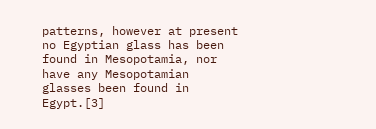patterns, however at present no Egyptian glass has been found in Mesopotamia, nor have any Mesopotamian glasses been found in Egypt.[3]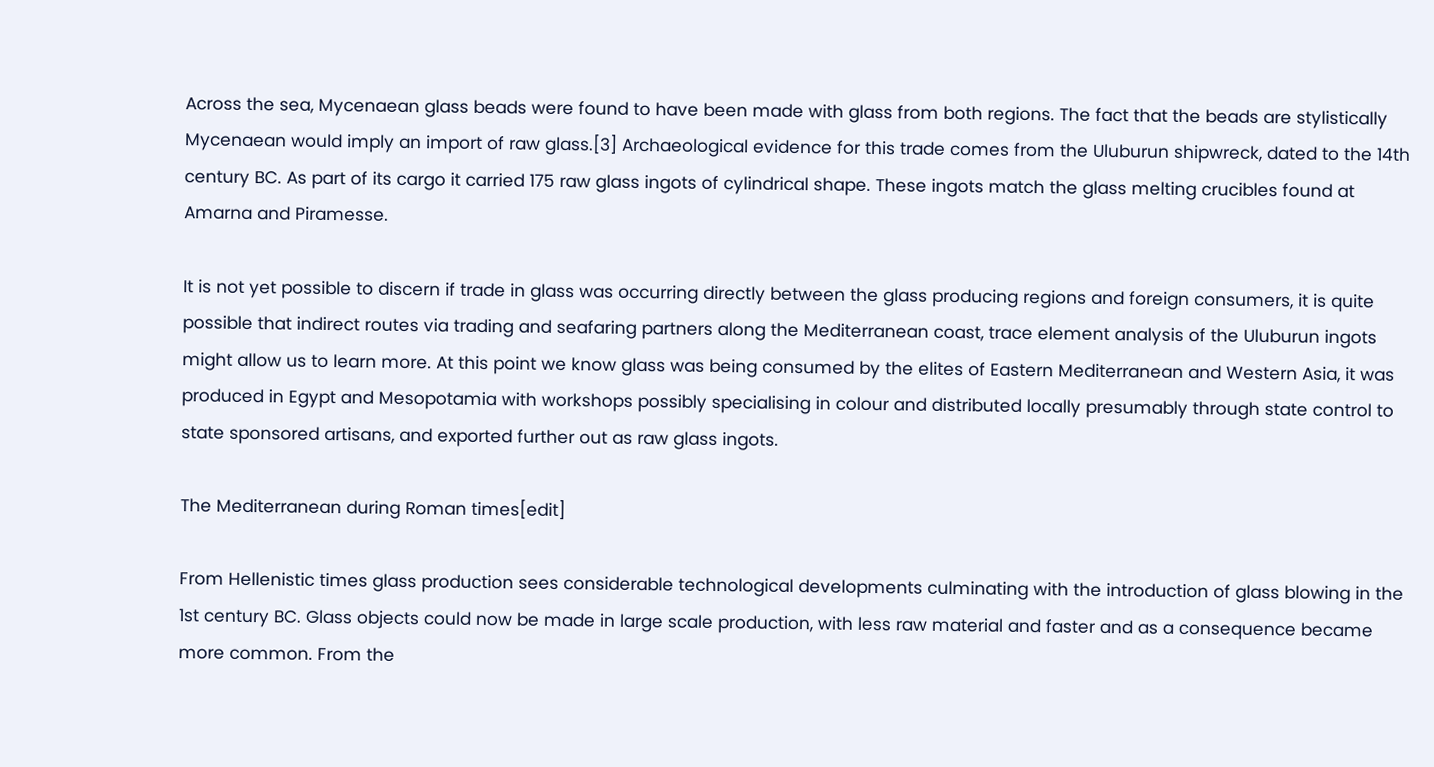Across the sea, Mycenaean glass beads were found to have been made with glass from both regions. The fact that the beads are stylistically Mycenaean would imply an import of raw glass.[3] Archaeological evidence for this trade comes from the Uluburun shipwreck, dated to the 14th century BC. As part of its cargo it carried 175 raw glass ingots of cylindrical shape. These ingots match the glass melting crucibles found at Amarna and Piramesse.

It is not yet possible to discern if trade in glass was occurring directly between the glass producing regions and foreign consumers, it is quite possible that indirect routes via trading and seafaring partners along the Mediterranean coast, trace element analysis of the Uluburun ingots might allow us to learn more. At this point we know glass was being consumed by the elites of Eastern Mediterranean and Western Asia, it was produced in Egypt and Mesopotamia with workshops possibly specialising in colour and distributed locally presumably through state control to state sponsored artisans, and exported further out as raw glass ingots.

The Mediterranean during Roman times[edit]

From Hellenistic times glass production sees considerable technological developments culminating with the introduction of glass blowing in the 1st century BC. Glass objects could now be made in large scale production, with less raw material and faster and as a consequence became more common. From the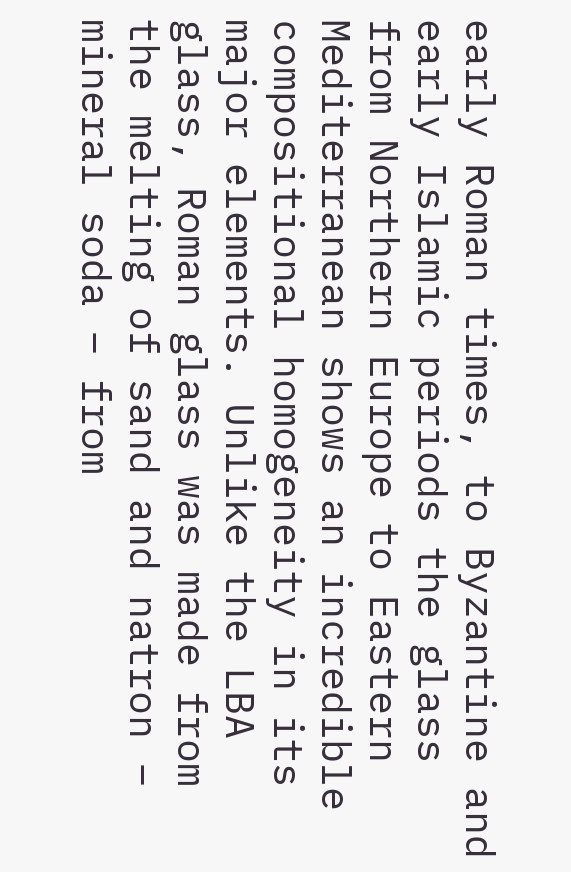early Roman times, to Byzantine and early Islamic periods the glass from Northern Europe to Eastern Mediterranean shows an incredible compositional homogeneity in its major elements. Unlike the LBA glass, Roman glass was made from the melting of sand and natron – mineral soda – from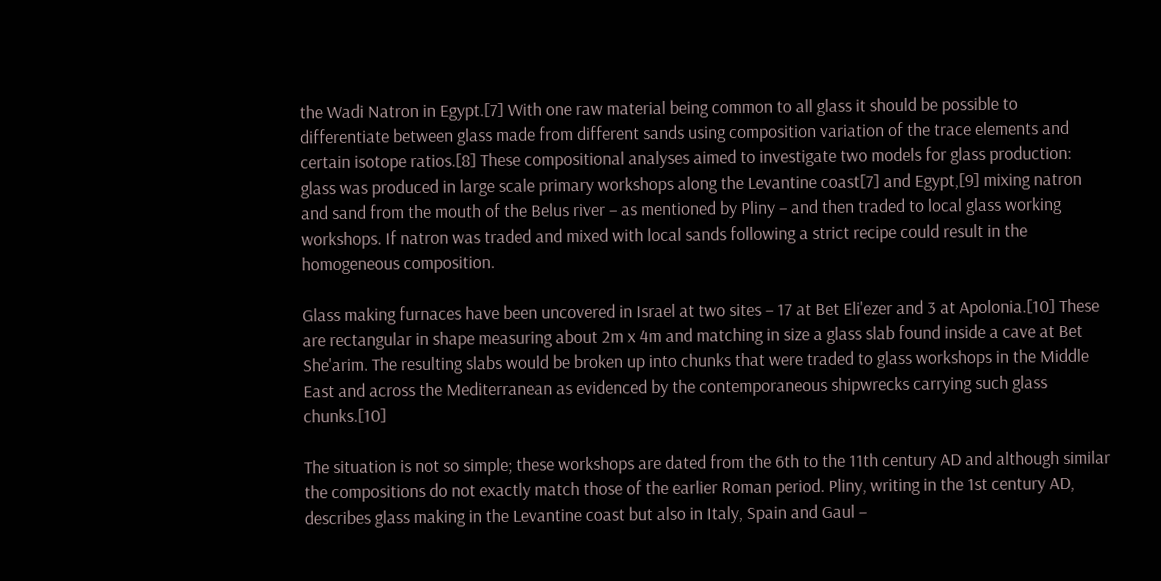the Wadi Natron in Egypt.[7] With one raw material being common to all glass it should be possible to differentiate between glass made from different sands using composition variation of the trace elements and certain isotope ratios.[8] These compositional analyses aimed to investigate two models for glass production: glass was produced in large scale primary workshops along the Levantine coast[7] and Egypt,[9] mixing natron and sand from the mouth of the Belus river – as mentioned by Pliny – and then traded to local glass working workshops. If natron was traded and mixed with local sands following a strict recipe could result in the homogeneous composition.

Glass making furnaces have been uncovered in Israel at two sites – 17 at Bet Eli'ezer and 3 at Apolonia.[10] These are rectangular in shape measuring about 2m x 4m and matching in size a glass slab found inside a cave at Bet She'arim. The resulting slabs would be broken up into chunks that were traded to glass workshops in the Middle East and across the Mediterranean as evidenced by the contemporaneous shipwrecks carrying such glass chunks.[10]

The situation is not so simple; these workshops are dated from the 6th to the 11th century AD and although similar the compositions do not exactly match those of the earlier Roman period. Pliny, writing in the 1st century AD, describes glass making in the Levantine coast but also in Italy, Spain and Gaul –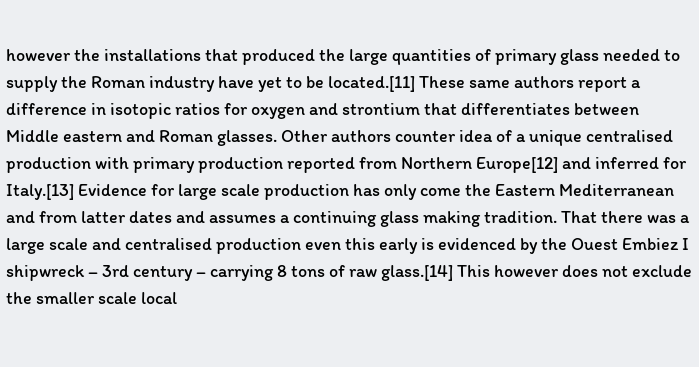however the installations that produced the large quantities of primary glass needed to supply the Roman industry have yet to be located.[11] These same authors report a difference in isotopic ratios for oxygen and strontium that differentiates between Middle eastern and Roman glasses. Other authors counter idea of a unique centralised production with primary production reported from Northern Europe[12] and inferred for Italy.[13] Evidence for large scale production has only come the Eastern Mediterranean and from latter dates and assumes a continuing glass making tradition. That there was a large scale and centralised production even this early is evidenced by the Ouest Embiez I shipwreck – 3rd century – carrying 8 tons of raw glass.[14] This however does not exclude the smaller scale local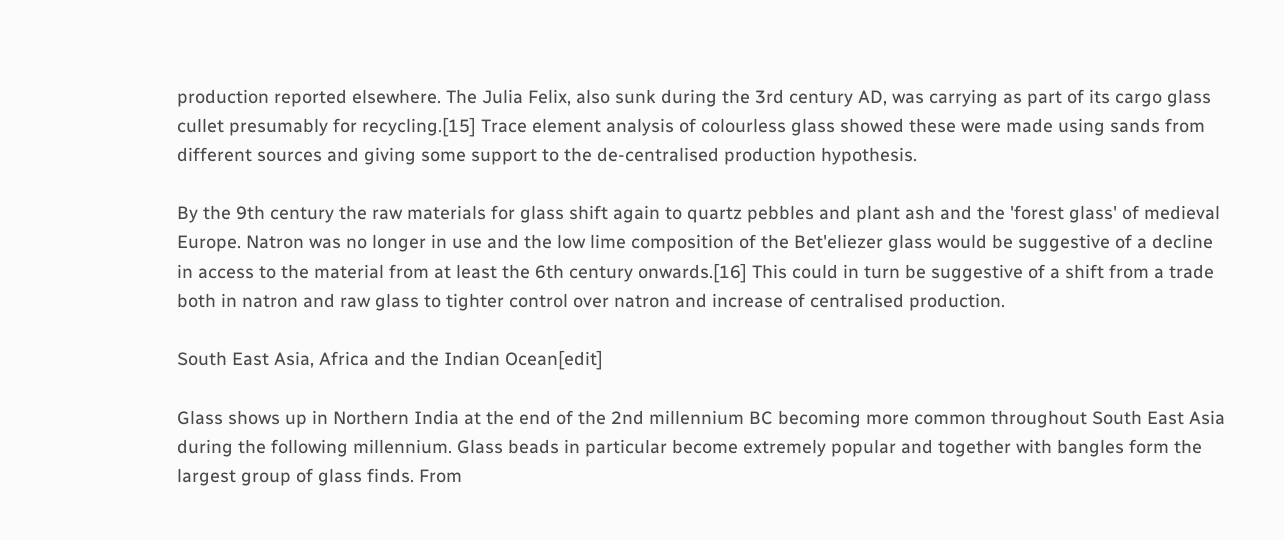production reported elsewhere. The Julia Felix, also sunk during the 3rd century AD, was carrying as part of its cargo glass cullet presumably for recycling.[15] Trace element analysis of colourless glass showed these were made using sands from different sources and giving some support to the de-centralised production hypothesis.

By the 9th century the raw materials for glass shift again to quartz pebbles and plant ash and the 'forest glass' of medieval Europe. Natron was no longer in use and the low lime composition of the Bet'eliezer glass would be suggestive of a decline in access to the material from at least the 6th century onwards.[16] This could in turn be suggestive of a shift from a trade both in natron and raw glass to tighter control over natron and increase of centralised production.

South East Asia, Africa and the Indian Ocean[edit]

Glass shows up in Northern India at the end of the 2nd millennium BC becoming more common throughout South East Asia during the following millennium. Glass beads in particular become extremely popular and together with bangles form the largest group of glass finds. From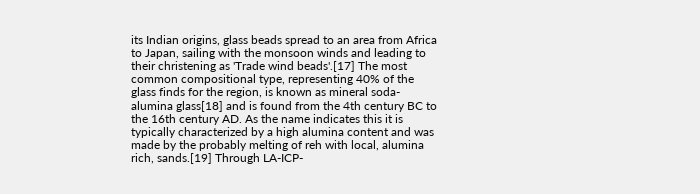its Indian origins, glass beads spread to an area from Africa to Japan, sailing with the monsoon winds and leading to their christening as 'Trade wind beads'.[17] The most common compositional type, representing 40% of the glass finds for the region, is known as mineral soda-alumina glass[18] and is found from the 4th century BC to the 16th century AD. As the name indicates this it is typically characterized by a high alumina content and was made by the probably melting of reh with local, alumina rich, sands.[19] Through LA-ICP-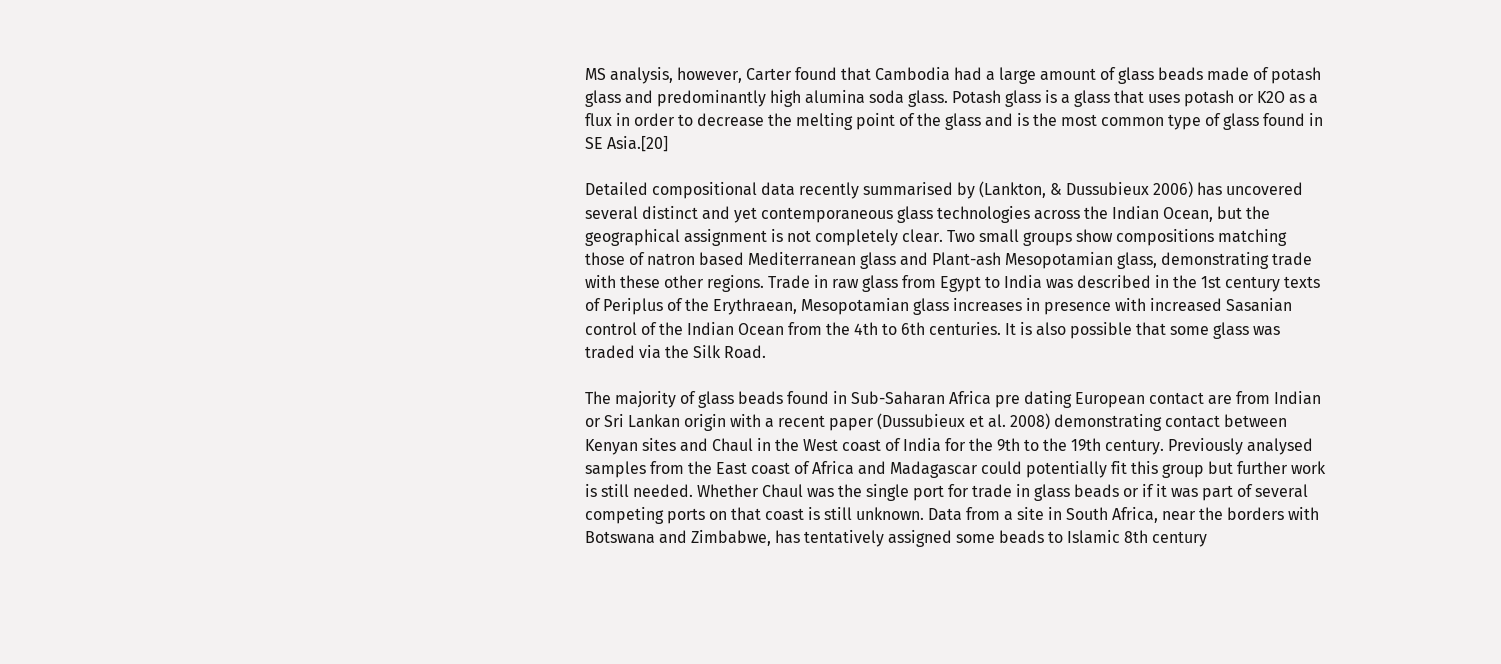MS analysis, however, Carter found that Cambodia had a large amount of glass beads made of potash glass and predominantly high alumina soda glass. Potash glass is a glass that uses potash or K2O as a flux in order to decrease the melting point of the glass and is the most common type of glass found in SE Asia.[20]

Detailed compositional data recently summarised by (Lankton, & Dussubieux 2006) has uncovered several distinct and yet contemporaneous glass technologies across the Indian Ocean, but the geographical assignment is not completely clear. Two small groups show compositions matching those of natron based Mediterranean glass and Plant-ash Mesopotamian glass, demonstrating trade with these other regions. Trade in raw glass from Egypt to India was described in the 1st century texts of Periplus of the Erythraean, Mesopotamian glass increases in presence with increased Sasanian control of the Indian Ocean from the 4th to 6th centuries. It is also possible that some glass was traded via the Silk Road.

The majority of glass beads found in Sub-Saharan Africa pre dating European contact are from Indian or Sri Lankan origin with a recent paper (Dussubieux et al. 2008) demonstrating contact between Kenyan sites and Chaul in the West coast of India for the 9th to the 19th century. Previously analysed samples from the East coast of Africa and Madagascar could potentially fit this group but further work is still needed. Whether Chaul was the single port for trade in glass beads or if it was part of several competing ports on that coast is still unknown. Data from a site in South Africa, near the borders with Botswana and Zimbabwe, has tentatively assigned some beads to Islamic 8th century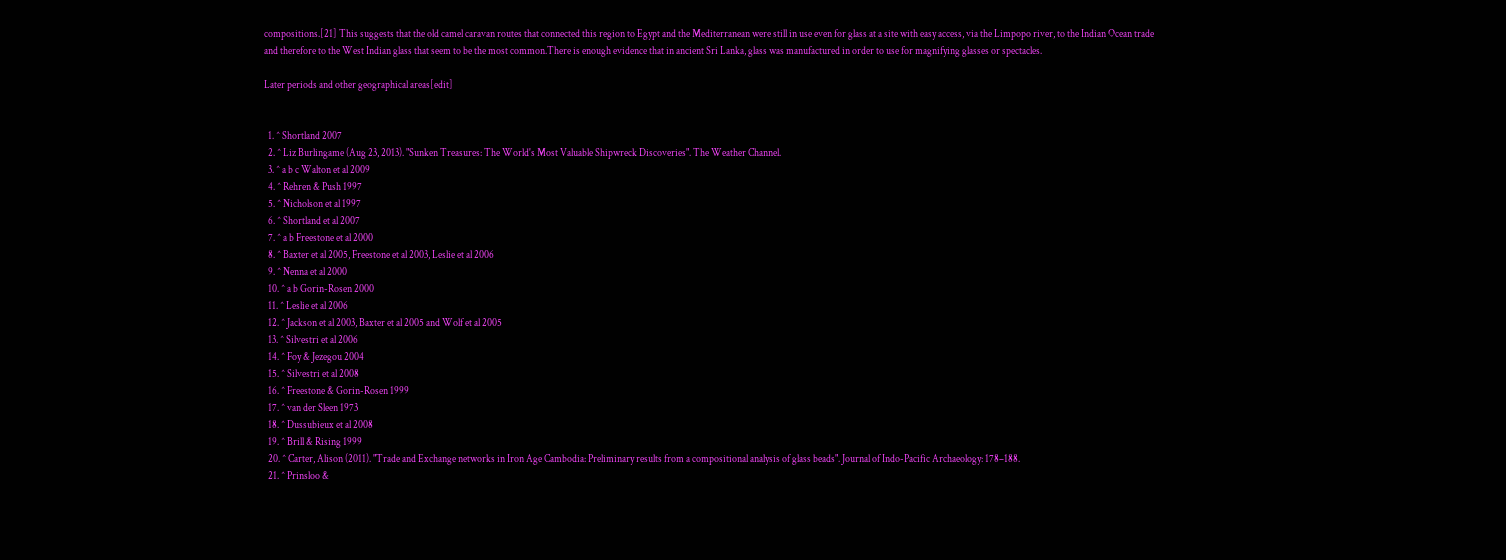compositions.[21] This suggests that the old camel caravan routes that connected this region to Egypt and the Mediterranean were still in use even for glass at a site with easy access, via the Limpopo river, to the Indian Ocean trade and therefore to the West Indian glass that seem to be the most common.There is enough evidence that in ancient Sri Lanka, glass was manufactured in order to use for magnifying glasses or spectacles.

Later periods and other geographical areas[edit]


  1. ^ Shortland 2007
  2. ^ Liz Burlingame (Aug 23, 2013). "Sunken Treasures: The World's Most Valuable Shipwreck Discoveries". The Weather Channel.
  3. ^ a b c Walton et al 2009
  4. ^ Rehren & Push 1997
  5. ^ Nicholson et al 1997
  6. ^ Shortland et al 2007
  7. ^ a b Freestone et al 2000
  8. ^ Baxter et al 2005, Freestone et al 2003, Leslie et al 2006
  9. ^ Nenna et al 2000
  10. ^ a b Gorin-Rosen 2000
  11. ^ Leslie et al 2006
  12. ^ Jackson et al 2003, Baxter et al 2005 and Wolf et al 2005
  13. ^ Silvestri et al 2006
  14. ^ Foy & Jezegou 2004
  15. ^ Silvestri et al 2008
  16. ^ Freestone & Gorin-Rosen 1999
  17. ^ van der Sleen 1973
  18. ^ Dussubieux et al 2008
  19. ^ Brill & Rising 1999
  20. ^ Carter, Alison (2011). "Trade and Exchange networks in Iron Age Cambodia: Preliminary results from a compositional analysis of glass beads". Journal of Indo-Pacific Archaeology: 178–188.
  21. ^ Prinsloo &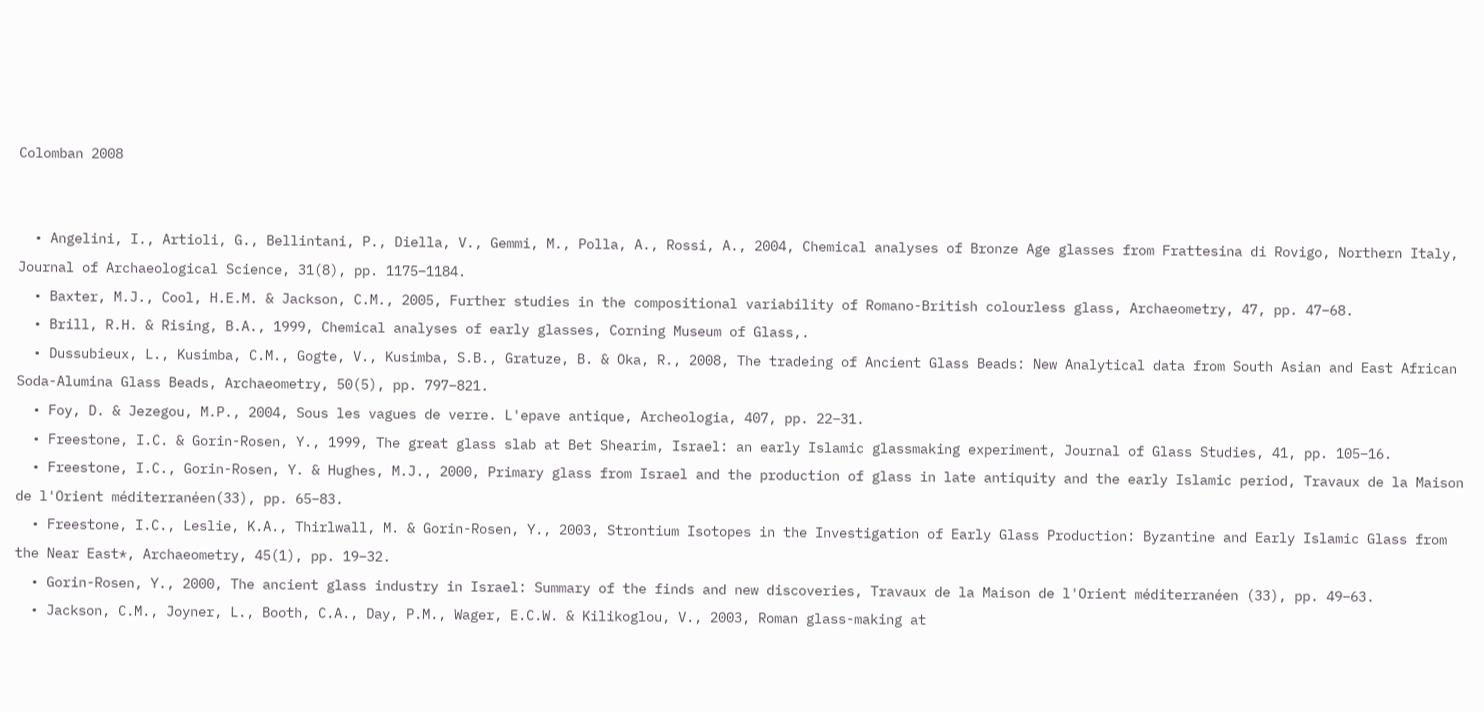Colomban 2008


  • Angelini, I., Artioli, G., Bellintani, P., Diella, V., Gemmi, M., Polla, A., Rossi, A., 2004, Chemical analyses of Bronze Age glasses from Frattesina di Rovigo, Northern Italy, Journal of Archaeological Science, 31(8), pp. 1175–1184.
  • Baxter, M.J., Cool, H.E.M. & Jackson, C.M., 2005, Further studies in the compositional variability of Romano-British colourless glass, Archaeometry, 47, pp. 47–68.
  • Brill, R.H. & Rising, B.A., 1999, Chemical analyses of early glasses, Corning Museum of Glass,.
  • Dussubieux, L., Kusimba, C.M., Gogte, V., Kusimba, S.B., Gratuze, B. & Oka, R., 2008, The tradeing of Ancient Glass Beads: New Analytical data from South Asian and East African Soda-Alumina Glass Beads, Archaeometry, 50(5), pp. 797–821.
  • Foy, D. & Jezegou, M.P., 2004, Sous les vagues de verre. L'epave antique, Archeologia, 407, pp. 22–31.
  • Freestone, I.C. & Gorin-Rosen, Y., 1999, The great glass slab at Bet Shearim, Israel: an early Islamic glassmaking experiment, Journal of Glass Studies, 41, pp. 105–16.
  • Freestone, I.C., Gorin-Rosen, Y. & Hughes, M.J., 2000, Primary glass from Israel and the production of glass in late antiquity and the early Islamic period, Travaux de la Maison de l'Orient méditerranéen(33), pp. 65–83.
  • Freestone, I.C., Leslie, K.A., Thirlwall, M. & Gorin-Rosen, Y., 2003, Strontium Isotopes in the Investigation of Early Glass Production: Byzantine and Early Islamic Glass from the Near East*, Archaeometry, 45(1), pp. 19–32.
  • Gorin-Rosen, Y., 2000, The ancient glass industry in Israel: Summary of the finds and new discoveries, Travaux de la Maison de l'Orient méditerranéen (33), pp. 49–63.
  • Jackson, C.M., Joyner, L., Booth, C.A., Day, P.M., Wager, E.C.W. & Kilikoglou, V., 2003, Roman glass-making at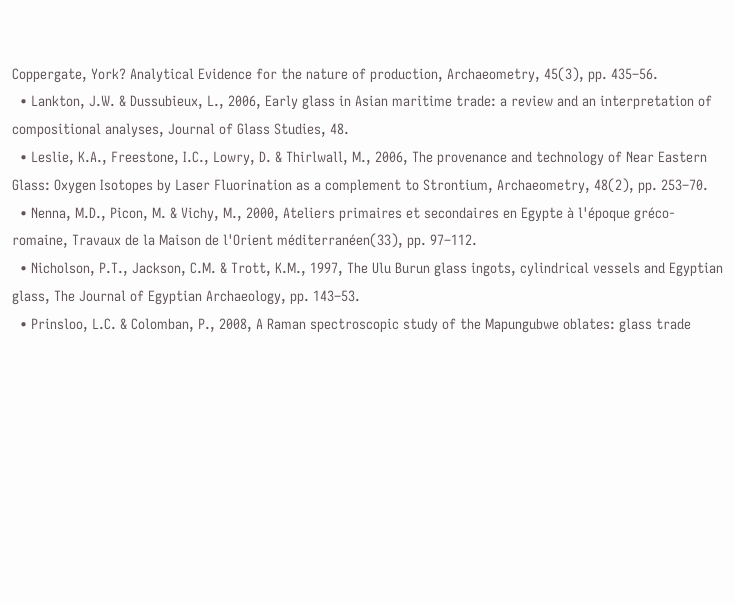Coppergate, York? Analytical Evidence for the nature of production, Archaeometry, 45(3), pp. 435–56.
  • Lankton, J.W. & Dussubieux, L., 2006, Early glass in Asian maritime trade: a review and an interpretation of compositional analyses, Journal of Glass Studies, 48.
  • Leslie, K.A., Freestone, I.C., Lowry, D. & Thirlwall, M., 2006, The provenance and technology of Near Eastern Glass: Oxygen Isotopes by Laser Fluorination as a complement to Strontium, Archaeometry, 48(2), pp. 253–70.
  • Nenna, M.D., Picon, M. & Vichy, M., 2000, Ateliers primaires et secondaires en Egypte à l'époque gréco-romaine, Travaux de la Maison de l'Orient méditerranéen(33), pp. 97–112.
  • Nicholson, P.T., Jackson, C.M. & Trott, K.M., 1997, The Ulu Burun glass ingots, cylindrical vessels and Egyptian glass, The Journal of Egyptian Archaeology, pp. 143–53.
  • Prinsloo, L.C. & Colomban, P., 2008, A Raman spectroscopic study of the Mapungubwe oblates: glass trade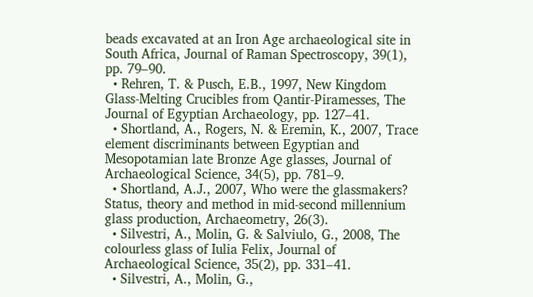beads excavated at an Iron Age archaeological site in South Africa, Journal of Raman Spectroscopy, 39(1), pp. 79–90.
  • Rehren, T. & Pusch, E.B., 1997, New Kingdom Glass-Melting Crucibles from Qantir-Piramesses, The Journal of Egyptian Archaeology, pp. 127–41.
  • Shortland, A., Rogers, N. & Eremin, K., 2007, Trace element discriminants between Egyptian and Mesopotamian late Bronze Age glasses, Journal of Archaeological Science, 34(5), pp. 781–9.
  • Shortland, A.J., 2007, Who were the glassmakers? Status, theory and method in mid-second millennium glass production, Archaeometry, 26(3).
  • Silvestri, A., Molin, G. & Salviulo, G., 2008, The colourless glass of Iulia Felix, Journal of Archaeological Science, 35(2), pp. 331–41.
  • Silvestri, A., Molin, G.,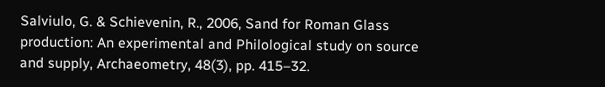Salviulo, G. & Schievenin, R., 2006, Sand for Roman Glass production: An experimental and Philological study on source and supply, Archaeometry, 48(3), pp. 415–32.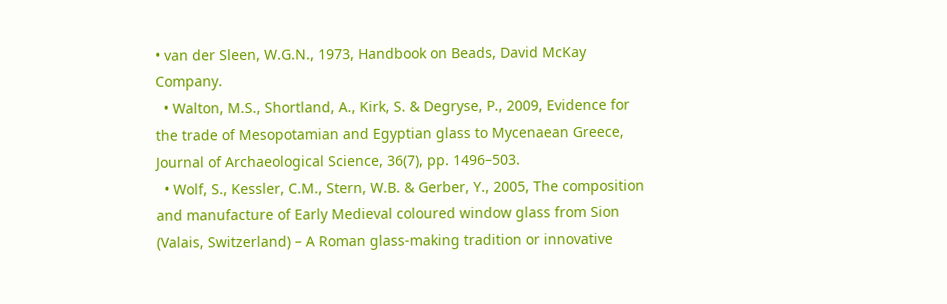• van der Sleen, W.G.N., 1973, Handbook on Beads, David McKay Company.
  • Walton, M.S., Shortland, A., Kirk, S. & Degryse, P., 2009, Evidence for the trade of Mesopotamian and Egyptian glass to Mycenaean Greece, Journal of Archaeological Science, 36(7), pp. 1496–503.
  • Wolf, S., Kessler, C.M., Stern, W.B. & Gerber, Y., 2005, The composition and manufacture of Early Medieval coloured window glass from Sion (Valais, Switzerland) – A Roman glass-making tradition or innovative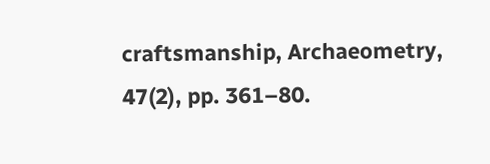craftsmanship, Archaeometry, 47(2), pp. 361–80.